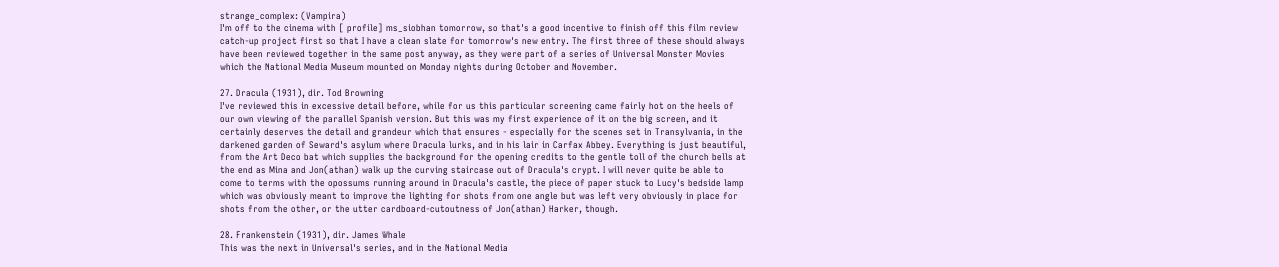strange_complex: (Vampira)
I'm off to the cinema with [ profile] ms_siobhan tomorrow, so that's a good incentive to finish off this film review catch-up project first so that I have a clean slate for tomorrow's new entry. The first three of these should always have been reviewed together in the same post anyway, as they were part of a series of Universal Monster Movies which the National Media Museum mounted on Monday nights during October and November.

27. Dracula (1931), dir. Tod Browning
I've reviewed this in excessive detail before, while for us this particular screening came fairly hot on the heels of our own viewing of the parallel Spanish version. But this was my first experience of it on the big screen, and it certainly deserves the detail and grandeur which that ensures - especially for the scenes set in Transylvania, in the darkened garden of Seward's asylum where Dracula lurks, and in his lair in Carfax Abbey. Everything is just beautiful, from the Art Deco bat which supplies the background for the opening credits to the gentle toll of the church bells at the end as Mina and Jon(athan) walk up the curving staircase out of Dracula's crypt. I will never quite be able to come to terms with the opossums running around in Dracula's castle, the piece of paper stuck to Lucy's bedside lamp which was obviously meant to improve the lighting for shots from one angle but was left very obviously in place for shots from the other, or the utter cardboard-cutoutness of Jon(athan) Harker, though.

28. Frankenstein (1931), dir. James Whale
This was the next in Universal's series, and in the National Media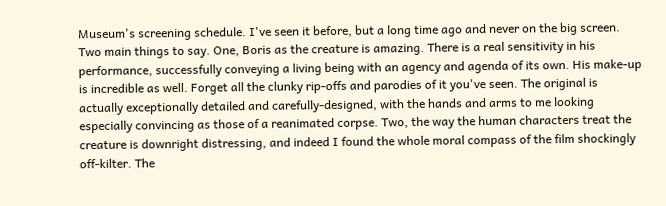Museum's screening schedule. I've seen it before, but a long time ago and never on the big screen. Two main things to say. One, Boris as the creature is amazing. There is a real sensitivity in his performance, successfully conveying a living being with an agency and agenda of its own. His make-up is incredible as well. Forget all the clunky rip-offs and parodies of it you've seen. The original is actually exceptionally detailed and carefully-designed, with the hands and arms to me looking especially convincing as those of a reanimated corpse. Two, the way the human characters treat the creature is downright distressing, and indeed I found the whole moral compass of the film shockingly off-kilter. The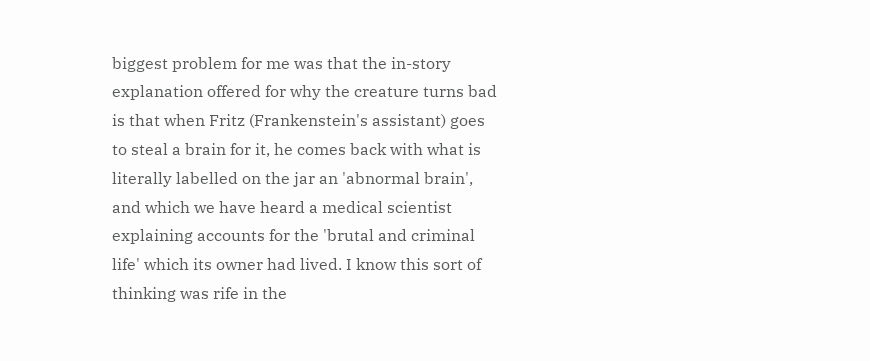biggest problem for me was that the in-story explanation offered for why the creature turns bad is that when Fritz (Frankenstein's assistant) goes to steal a brain for it, he comes back with what is literally labelled on the jar an 'abnormal brain', and which we have heard a medical scientist explaining accounts for the 'brutal and criminal life' which its owner had lived. I know this sort of thinking was rife in the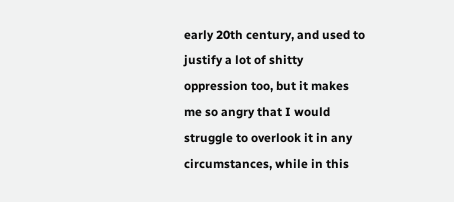early 20th century, and used to justify a lot of shitty oppression too, but it makes me so angry that I would struggle to overlook it in any circumstances, while in this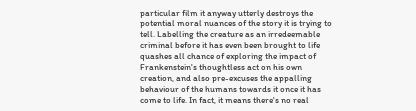particular film it anyway utterly destroys the potential moral nuances of the story it is trying to tell. Labelling the creature as an irredeemable criminal before it has even been brought to life quashes all chance of exploring the impact of Frankenstein's thoughtless act on his own creation, and also pre-excuses the appalling behaviour of the humans towards it once it has come to life. In fact, it means there's no real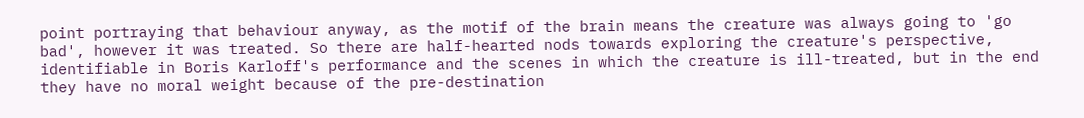point portraying that behaviour anyway, as the motif of the brain means the creature was always going to 'go bad', however it was treated. So there are half-hearted nods towards exploring the creature's perspective, identifiable in Boris Karloff's performance and the scenes in which the creature is ill-treated, but in the end they have no moral weight because of the pre-destination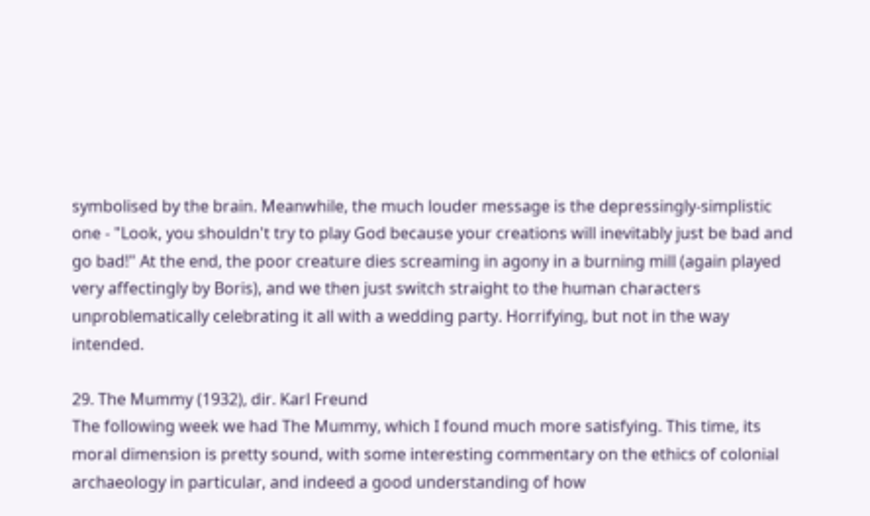symbolised by the brain. Meanwhile, the much louder message is the depressingly-simplistic one - "Look, you shouldn't try to play God because your creations will inevitably just be bad and go bad!" At the end, the poor creature dies screaming in agony in a burning mill (again played very affectingly by Boris), and we then just switch straight to the human characters unproblematically celebrating it all with a wedding party. Horrifying, but not in the way intended.

29. The Mummy (1932), dir. Karl Freund
The following week we had The Mummy, which I found much more satisfying. This time, its moral dimension is pretty sound, with some interesting commentary on the ethics of colonial archaeology in particular, and indeed a good understanding of how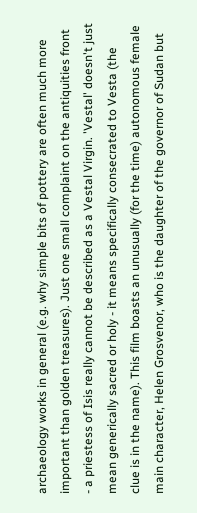archaeology works in general (e.g. why simple bits of pottery are often much more important than golden treasures). Just one small complaint on the antiquities front - a priestess of Isis really cannot be described as a Vestal Virgin. 'Vestal' doesn't just mean generically sacred or holy - it means specifically consecrated to Vesta (the clue is in the name). This film boasts an unusually (for the time) autonomous female main character, Helen Grosvenor, who is the daughter of the governor of Sudan but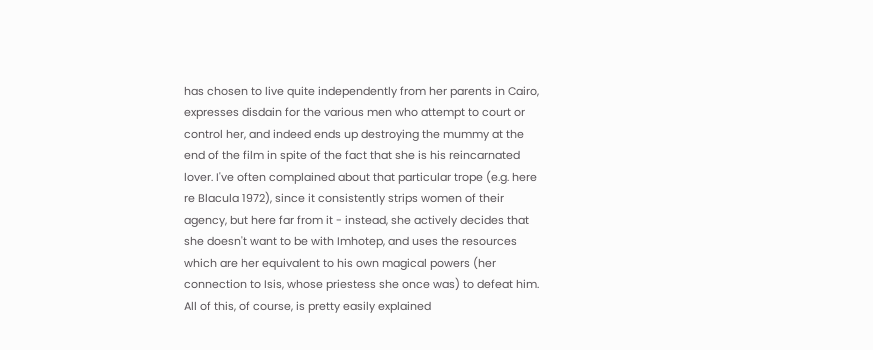has chosen to live quite independently from her parents in Cairo, expresses disdain for the various men who attempt to court or control her, and indeed ends up destroying the mummy at the end of the film in spite of the fact that she is his reincarnated lover. I've often complained about that particular trope (e.g. here re Blacula 1972), since it consistently strips women of their agency, but here far from it - instead, she actively decides that she doesn't want to be with Imhotep, and uses the resources which are her equivalent to his own magical powers (her connection to Isis, whose priestess she once was) to defeat him. All of this, of course, is pretty easily explained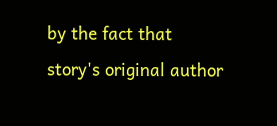by the fact that story's original author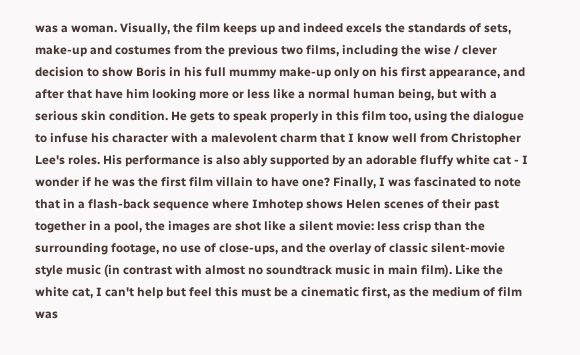was a woman. Visually, the film keeps up and indeed excels the standards of sets, make-up and costumes from the previous two films, including the wise / clever decision to show Boris in his full mummy make-up only on his first appearance, and after that have him looking more or less like a normal human being, but with a serious skin condition. He gets to speak properly in this film too, using the dialogue to infuse his character with a malevolent charm that I know well from Christopher Lee's roles. His performance is also ably supported by an adorable fluffy white cat - I wonder if he was the first film villain to have one? Finally, I was fascinated to note that in a flash-back sequence where Imhotep shows Helen scenes of their past together in a pool, the images are shot like a silent movie: less crisp than the surrounding footage, no use of close-ups, and the overlay of classic silent-movie style music (in contrast with almost no soundtrack music in main film). Like the white cat, I can't help but feel this must be a cinematic first, as the medium of film was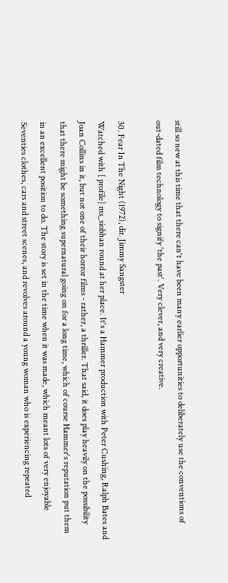still so new at this time that there can't have been many earlier opportunities to deliberately use the conventions of out-dated film technology to signify 'the past'. Very clever, and very creative.

30. Fear In The Night (1972), dir. Jimmy Sangster
Watched with [ profile] ms_siobhan round at her place. It's a Hammer production with Peter Cushing, Ralph Bates and Joan Collins in it, but not one of their horror films - rather, a thriller. That said, it does play heavily on the possibility that there might be something supernatural going on for a long time, which of course Hammer's reputation put them in an excellent position to do. The story is set in the time when it was made, which meant lots of very enjoyable Seventies clothes, cars and street scenes, and revolves around a young woman who is experiencing repeated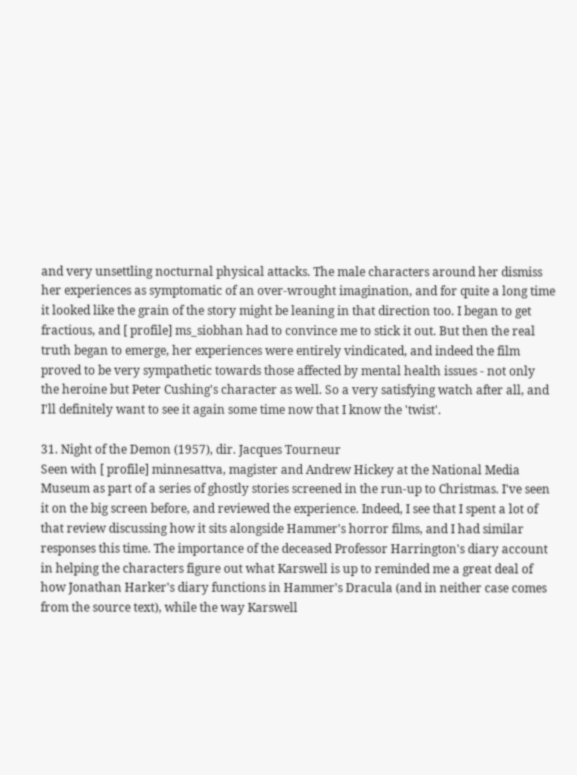and very unsettling nocturnal physical attacks. The male characters around her dismiss her experiences as symptomatic of an over-wrought imagination, and for quite a long time it looked like the grain of the story might be leaning in that direction too. I began to get fractious, and [ profile] ms_siobhan had to convince me to stick it out. But then the real truth began to emerge, her experiences were entirely vindicated, and indeed the film proved to be very sympathetic towards those affected by mental health issues - not only the heroine but Peter Cushing's character as well. So a very satisfying watch after all, and I'll definitely want to see it again some time now that I know the 'twist'.

31. Night of the Demon (1957), dir. Jacques Tourneur
Seen with [ profile] minnesattva, magister and Andrew Hickey at the National Media Museum as part of a series of ghostly stories screened in the run-up to Christmas. I've seen it on the big screen before, and reviewed the experience. Indeed, I see that I spent a lot of that review discussing how it sits alongside Hammer's horror films, and I had similar responses this time. The importance of the deceased Professor Harrington's diary account in helping the characters figure out what Karswell is up to reminded me a great deal of how Jonathan Harker's diary functions in Hammer's Dracula (and in neither case comes from the source text), while the way Karswell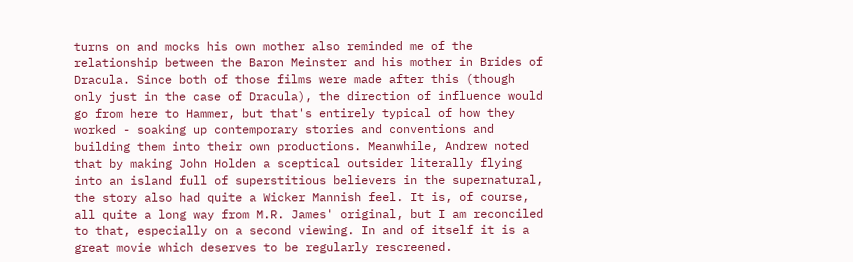turns on and mocks his own mother also reminded me of the relationship between the Baron Meinster and his mother in Brides of Dracula. Since both of those films were made after this (though only just in the case of Dracula), the direction of influence would go from here to Hammer, but that's entirely typical of how they worked - soaking up contemporary stories and conventions and building them into their own productions. Meanwhile, Andrew noted that by making John Holden a sceptical outsider literally flying into an island full of superstitious believers in the supernatural, the story also had quite a Wicker Mannish feel. It is, of course, all quite a long way from M.R. James' original, but I am reconciled to that, especially on a second viewing. In and of itself it is a great movie which deserves to be regularly rescreened.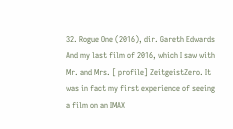32. Rogue One (2016), dir. Gareth Edwards
And my last film of 2016, which I saw with Mr. and Mrs. [ profile] ZeitgeistZero. It was in fact my first experience of seeing a film on an IMAX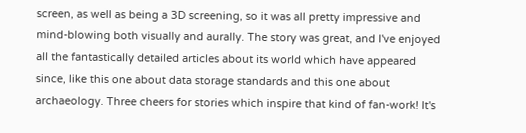screen, as well as being a 3D screening, so it was all pretty impressive and mind-blowing both visually and aurally. The story was great, and I've enjoyed all the fantastically detailed articles about its world which have appeared since, like this one about data storage standards and this one about archaeology. Three cheers for stories which inspire that kind of fan-work! It's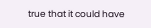true that it could have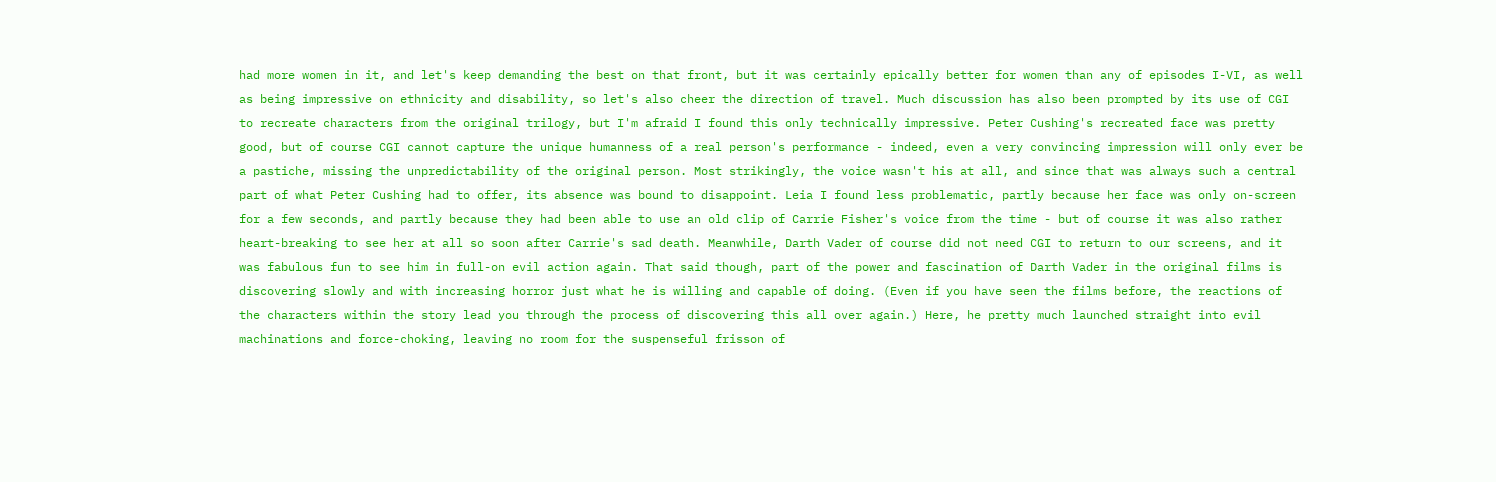had more women in it, and let's keep demanding the best on that front, but it was certainly epically better for women than any of episodes I-VI, as well as being impressive on ethnicity and disability, so let's also cheer the direction of travel. Much discussion has also been prompted by its use of CGI to recreate characters from the original trilogy, but I'm afraid I found this only technically impressive. Peter Cushing's recreated face was pretty good, but of course CGI cannot capture the unique humanness of a real person's performance - indeed, even a very convincing impression will only ever be a pastiche, missing the unpredictability of the original person. Most strikingly, the voice wasn't his at all, and since that was always such a central part of what Peter Cushing had to offer, its absence was bound to disappoint. Leia I found less problematic, partly because her face was only on-screen for a few seconds, and partly because they had been able to use an old clip of Carrie Fisher's voice from the time - but of course it was also rather heart-breaking to see her at all so soon after Carrie's sad death. Meanwhile, Darth Vader of course did not need CGI to return to our screens, and it was fabulous fun to see him in full-on evil action again. That said though, part of the power and fascination of Darth Vader in the original films is discovering slowly and with increasing horror just what he is willing and capable of doing. (Even if you have seen the films before, the reactions of the characters within the story lead you through the process of discovering this all over again.) Here, he pretty much launched straight into evil machinations and force-choking, leaving no room for the suspenseful frisson of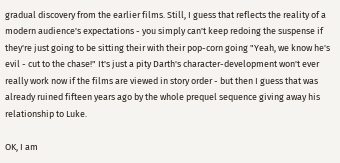gradual discovery from the earlier films. Still, I guess that reflects the reality of a modern audience's expectations - you simply can't keep redoing the suspense if they're just going to be sitting their with their pop-corn going "Yeah, we know he's evil - cut to the chase!" It's just a pity Darth's character-development won't ever really work now if the films are viewed in story order - but then I guess that was already ruined fifteen years ago by the whole prequel sequence giving away his relationship to Luke.

OK, I am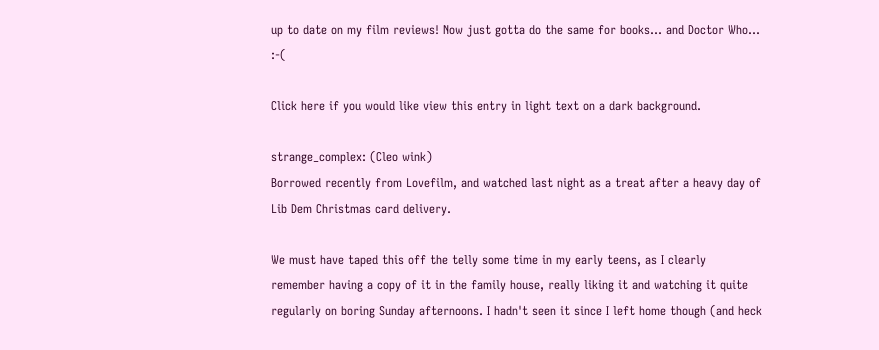up to date on my film reviews! Now just gotta do the same for books... and Doctor Who... :-(

Click here if you would like view this entry in light text on a dark background.

strange_complex: (Cleo wink)
Borrowed recently from Lovefilm, and watched last night as a treat after a heavy day of Lib Dem Christmas card delivery.

We must have taped this off the telly some time in my early teens, as I clearly remember having a copy of it in the family house, really liking it and watching it quite regularly on boring Sunday afternoons. I hadn't seen it since I left home though (and heck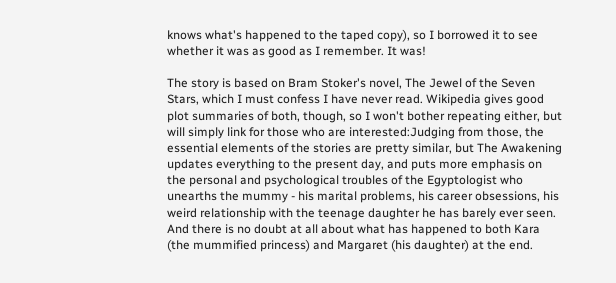knows what's happened to the taped copy), so I borrowed it to see whether it was as good as I remember. It was!

The story is based on Bram Stoker's novel, The Jewel of the Seven Stars, which I must confess I have never read. Wikipedia gives good plot summaries of both, though, so I won't bother repeating either, but will simply link for those who are interested:Judging from those, the essential elements of the stories are pretty similar, but The Awakening updates everything to the present day, and puts more emphasis on the personal and psychological troubles of the Egyptologist who unearths the mummy - his marital problems, his career obsessions, his weird relationship with the teenage daughter he has barely ever seen. And there is no doubt at all about what has happened to both Kara (the mummified princess) and Margaret (his daughter) at the end.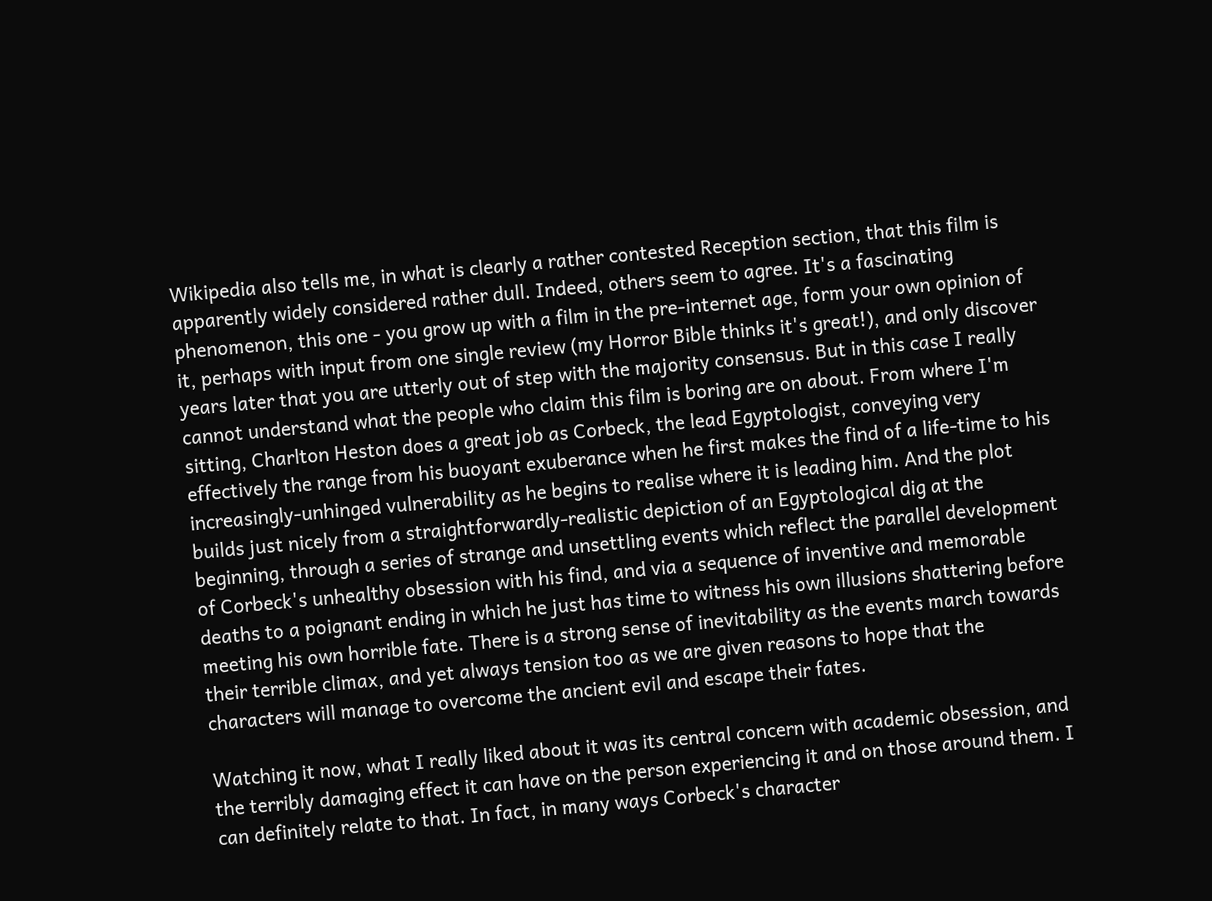Wikipedia also tells me, in what is clearly a rather contested Reception section, that this film is apparently widely considered rather dull. Indeed, others seem to agree. It's a fascinating phenomenon, this one - you grow up with a film in the pre-internet age, form your own opinion of it, perhaps with input from one single review (my Horror Bible thinks it's great!), and only discover years later that you are utterly out of step with the majority consensus. But in this case I really cannot understand what the people who claim this film is boring are on about. From where I'm sitting, Charlton Heston does a great job as Corbeck, the lead Egyptologist, conveying very effectively the range from his buoyant exuberance when he first makes the find of a life-time to his increasingly-unhinged vulnerability as he begins to realise where it is leading him. And the plot builds just nicely from a straightforwardly-realistic depiction of an Egyptological dig at the beginning, through a series of strange and unsettling events which reflect the parallel development of Corbeck's unhealthy obsession with his find, and via a sequence of inventive and memorable deaths to a poignant ending in which he just has time to witness his own illusions shattering before meeting his own horrible fate. There is a strong sense of inevitability as the events march towards their terrible climax, and yet always tension too as we are given reasons to hope that the characters will manage to overcome the ancient evil and escape their fates.

Watching it now, what I really liked about it was its central concern with academic obsession, and the terribly damaging effect it can have on the person experiencing it and on those around them. I can definitely relate to that. In fact, in many ways Corbeck's character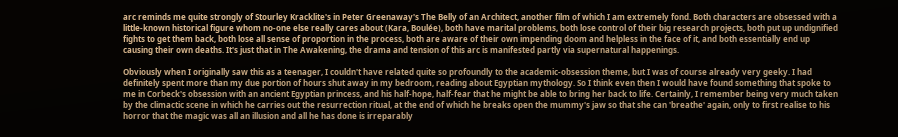arc reminds me quite strongly of Stourley Kracklite's in Peter Greenaway's The Belly of an Architect, another film of which I am extremely fond. Both characters are obsessed with a little-known historical figure whom no-one else really cares about (Kara, Boulée), both have marital problems, both lose control of their big research projects, both put up undignified fights to get them back, both lose all sense of proportion in the process, both are aware of their own impending doom and helpless in the face of it, and both essentially end up causing their own deaths. It's just that in The Awakening, the drama and tension of this arc is manifested partly via supernatural happenings.

Obviously when I originally saw this as a teenager, I couldn't have related quite so profoundly to the academic-obsession theme, but I was of course already very geeky. I had definitely spent more than my due portion of hours shut away in my bedroom, reading about Egyptian mythology. So I think even then I would have found something that spoke to me in Corbeck's obsession with an ancient Egyptian princess, and his half-hope, half-fear that he might be able to bring her back to life. Certainly, I remember being very much taken by the climactic scene in which he carries out the resurrection ritual, at the end of which he breaks open the mummy's jaw so that she can 'breathe' again, only to first realise to his horror that the magic was all an illusion and all he has done is irreparably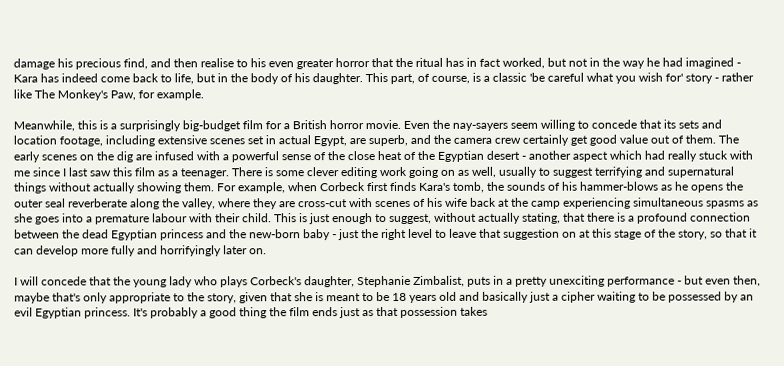damage his precious find, and then realise to his even greater horror that the ritual has in fact worked, but not in the way he had imagined - Kara has indeed come back to life, but in the body of his daughter. This part, of course, is a classic 'be careful what you wish for' story - rather like The Monkey's Paw, for example.

Meanwhile, this is a surprisingly big-budget film for a British horror movie. Even the nay-sayers seem willing to concede that its sets and location footage, including extensive scenes set in actual Egypt, are superb, and the camera crew certainly get good value out of them. The early scenes on the dig are infused with a powerful sense of the close heat of the Egyptian desert - another aspect which had really stuck with me since I last saw this film as a teenager. There is some clever editing work going on as well, usually to suggest terrifying and supernatural things without actually showing them. For example, when Corbeck first finds Kara's tomb, the sounds of his hammer-blows as he opens the outer seal reverberate along the valley, where they are cross-cut with scenes of his wife back at the camp experiencing simultaneous spasms as she goes into a premature labour with their child. This is just enough to suggest, without actually stating, that there is a profound connection between the dead Egyptian princess and the new-born baby - just the right level to leave that suggestion on at this stage of the story, so that it can develop more fully and horrifyingly later on.

I will concede that the young lady who plays Corbeck's daughter, Stephanie Zimbalist, puts in a pretty unexciting performance - but even then, maybe that's only appropriate to the story, given that she is meant to be 18 years old and basically just a cipher waiting to be possessed by an evil Egyptian princess. It's probably a good thing the film ends just as that possession takes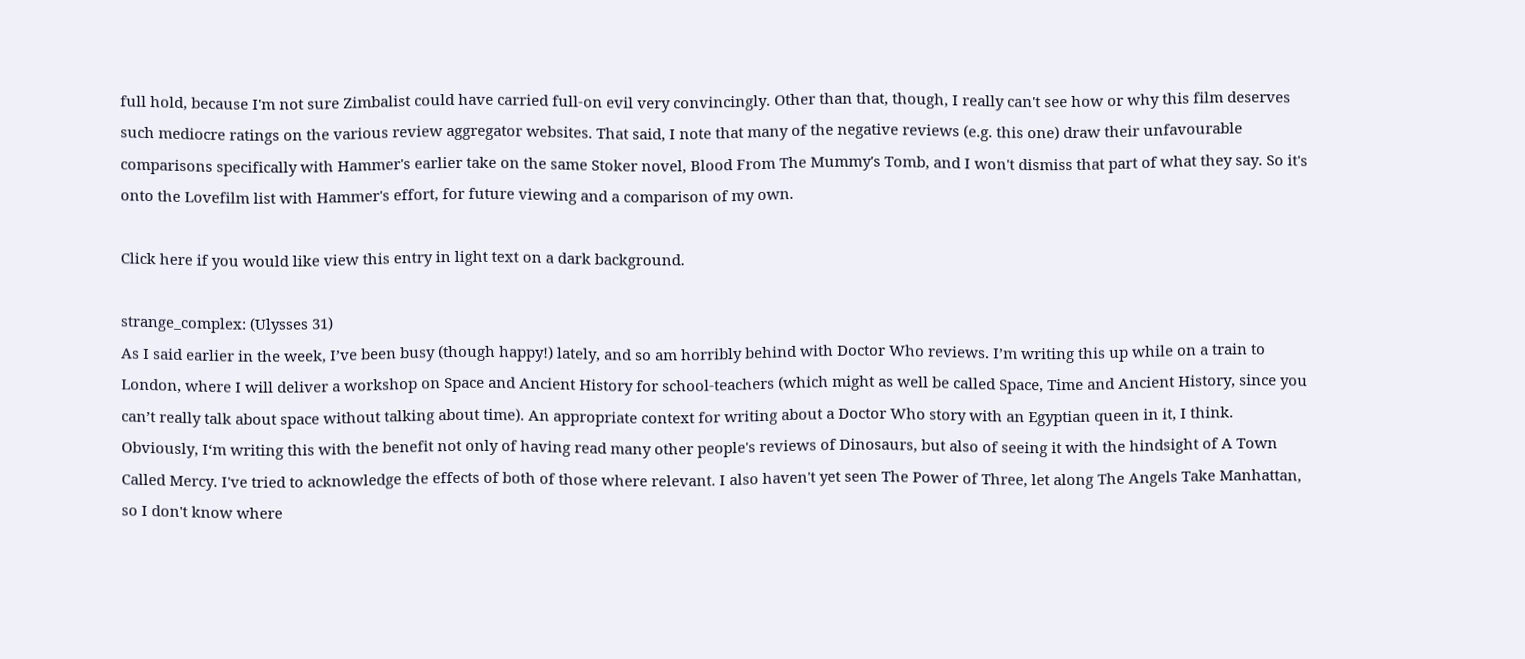full hold, because I'm not sure Zimbalist could have carried full-on evil very convincingly. Other than that, though, I really can't see how or why this film deserves such mediocre ratings on the various review aggregator websites. That said, I note that many of the negative reviews (e.g. this one) draw their unfavourable comparisons specifically with Hammer's earlier take on the same Stoker novel, Blood From The Mummy's Tomb, and I won't dismiss that part of what they say. So it's onto the Lovefilm list with Hammer's effort, for future viewing and a comparison of my own.

Click here if you would like view this entry in light text on a dark background.

strange_complex: (Ulysses 31)
As I said earlier in the week, I’ve been busy (though happy!) lately, and so am horribly behind with Doctor Who reviews. I’m writing this up while on a train to London, where I will deliver a workshop on Space and Ancient History for school-teachers (which might as well be called Space, Time and Ancient History, since you can’t really talk about space without talking about time). An appropriate context for writing about a Doctor Who story with an Egyptian queen in it, I think. Obviously, I‘m writing this with the benefit not only of having read many other people's reviews of Dinosaurs, but also of seeing it with the hindsight of A Town Called Mercy. I've tried to acknowledge the effects of both of those where relevant. I also haven't yet seen The Power of Three, let along The Angels Take Manhattan, so I don't know where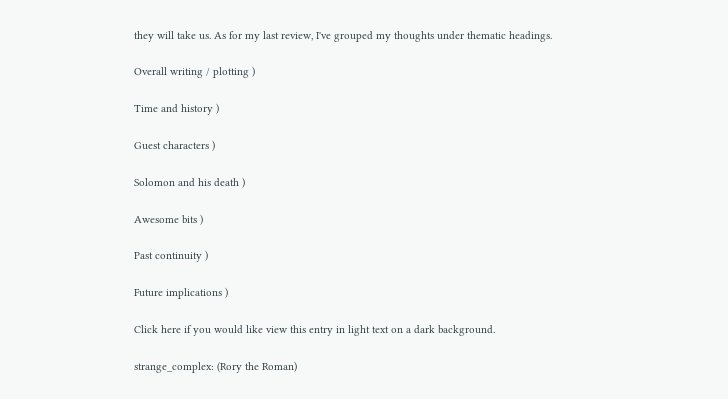they will take us. As for my last review, I've grouped my thoughts under thematic headings.

Overall writing / plotting )

Time and history )

Guest characters )

Solomon and his death )

Awesome bits )

Past continuity )

Future implications )

Click here if you would like view this entry in light text on a dark background.

strange_complex: (Rory the Roman)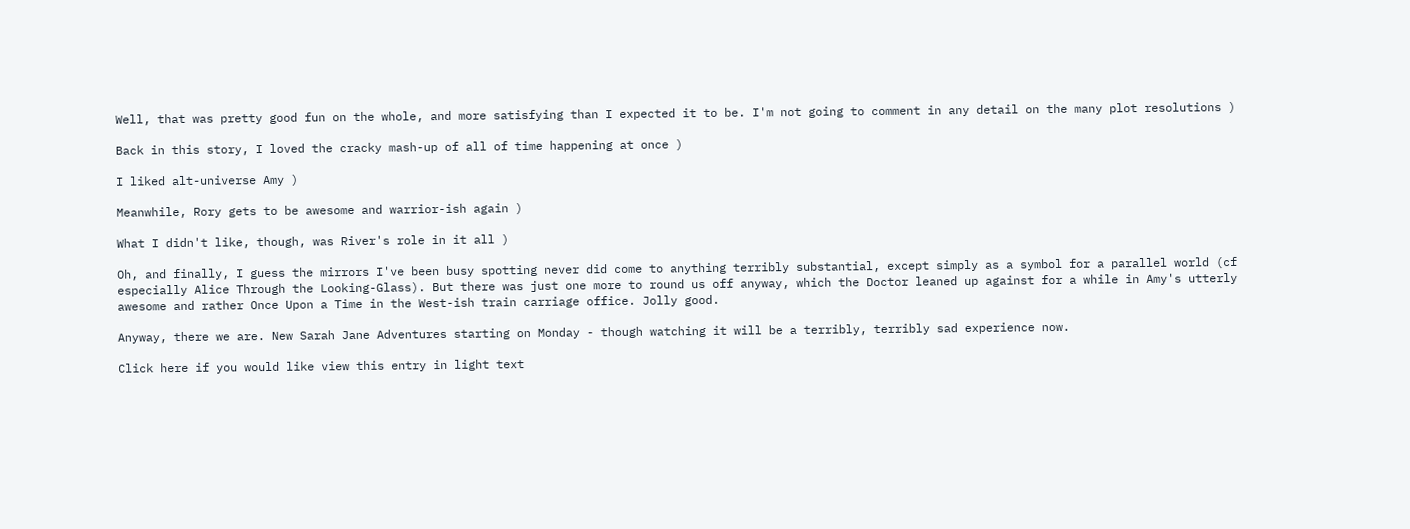Well, that was pretty good fun on the whole, and more satisfying than I expected it to be. I'm not going to comment in any detail on the many plot resolutions )

Back in this story, I loved the cracky mash-up of all of time happening at once )

I liked alt-universe Amy )

Meanwhile, Rory gets to be awesome and warrior-ish again )

What I didn't like, though, was River's role in it all )

Oh, and finally, I guess the mirrors I've been busy spotting never did come to anything terribly substantial, except simply as a symbol for a parallel world (cf especially Alice Through the Looking-Glass). But there was just one more to round us off anyway, which the Doctor leaned up against for a while in Amy's utterly awesome and rather Once Upon a Time in the West-ish train carriage office. Jolly good.

Anyway, there we are. New Sarah Jane Adventures starting on Monday - though watching it will be a terribly, terribly sad experience now.

Click here if you would like view this entry in light text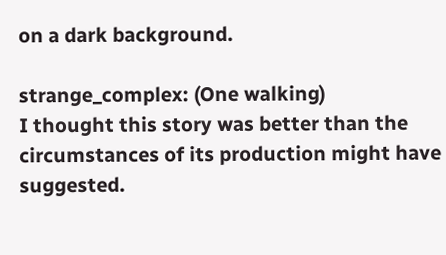on a dark background.

strange_complex: (One walking)
I thought this story was better than the circumstances of its production might have suggested.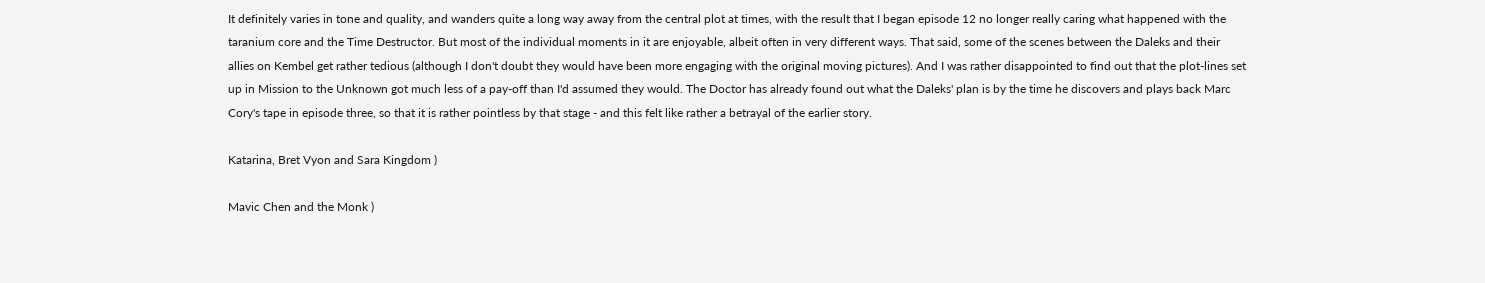It definitely varies in tone and quality, and wanders quite a long way away from the central plot at times, with the result that I began episode 12 no longer really caring what happened with the taranium core and the Time Destructor. But most of the individual moments in it are enjoyable, albeit often in very different ways. That said, some of the scenes between the Daleks and their allies on Kembel get rather tedious (although I don't doubt they would have been more engaging with the original moving pictures). And I was rather disappointed to find out that the plot-lines set up in Mission to the Unknown got much less of a pay-off than I'd assumed they would. The Doctor has already found out what the Daleks' plan is by the time he discovers and plays back Marc Cory's tape in episode three, so that it is rather pointless by that stage - and this felt like rather a betrayal of the earlier story.

Katarina, Bret Vyon and Sara Kingdom )

Mavic Chen and the Monk )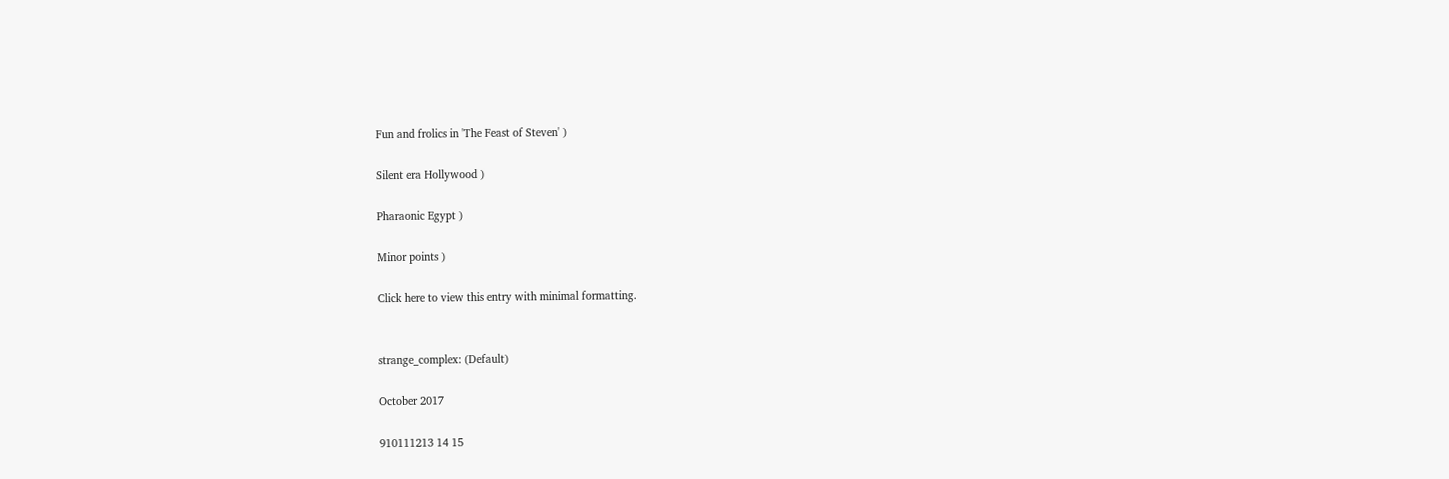Fun and frolics in 'The Feast of Steven' )

Silent era Hollywood )

Pharaonic Egypt )

Minor points )

Click here to view this entry with minimal formatting.


strange_complex: (Default)

October 2017

910111213 14 15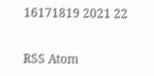16171819 2021 22


RSS Atom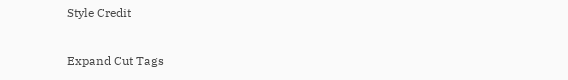Style Credit

Expand Cut Tags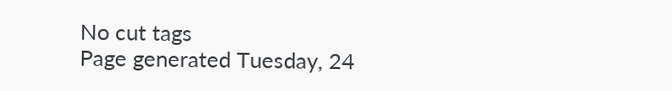No cut tags
Page generated Tuesday, 24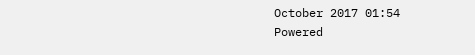October 2017 01:54
Powered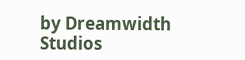by Dreamwidth Studios